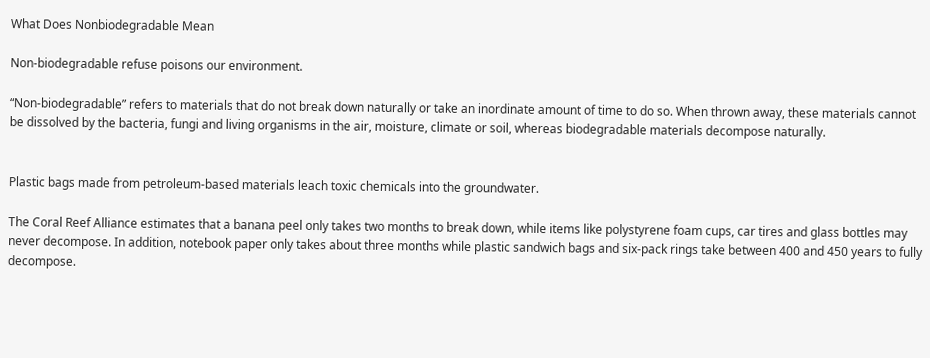What Does Nonbiodegradable Mean

Non-biodegradable refuse poisons our environment.

“Non-biodegradable” refers to materials that do not break down naturally or take an inordinate amount of time to do so. When thrown away, these materials cannot be dissolved by the bacteria, fungi and living organisms in the air, moisture, climate or soil, whereas biodegradable materials decompose naturally.


Plastic bags made from petroleum-based materials leach toxic chemicals into the groundwater.

The Coral Reef Alliance estimates that a banana peel only takes two months to break down, while items like polystyrene foam cups, car tires and glass bottles may never decompose. In addition, notebook paper only takes about three months while plastic sandwich bags and six-pack rings take between 400 and 450 years to fully decompose.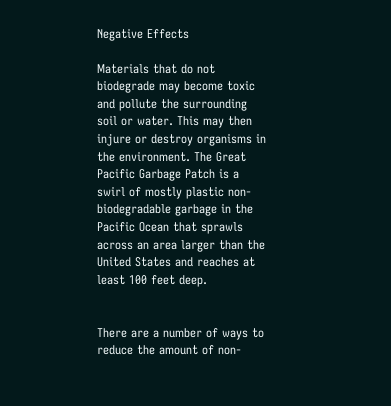Negative Effects

Materials that do not biodegrade may become toxic and pollute the surrounding soil or water. This may then injure or destroy organisms in the environment. The Great Pacific Garbage Patch is a swirl of mostly plastic non-biodegradable garbage in the Pacific Ocean that sprawls across an area larger than the United States and reaches at least 100 feet deep.


There are a number of ways to reduce the amount of non-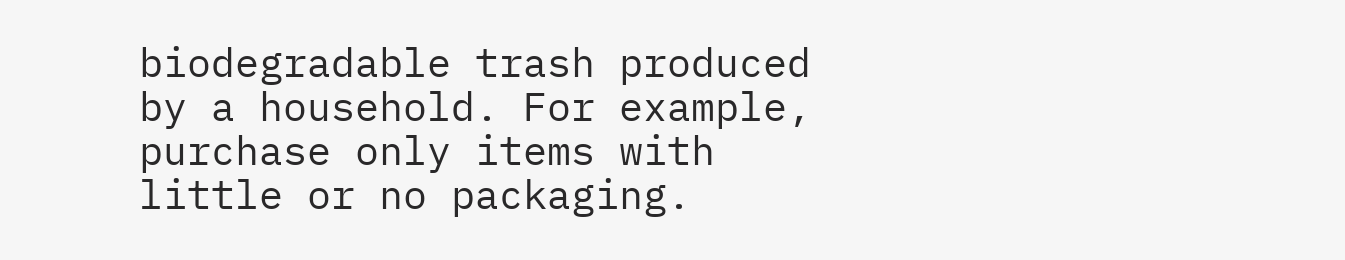biodegradable trash produced by a household. For example, purchase only items with little or no packaging.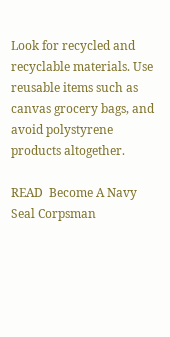Look for recycled and recyclable materials. Use reusable items such as canvas grocery bags, and avoid polystyrene products altogether.

READ  Become A Navy Seal Corpsman